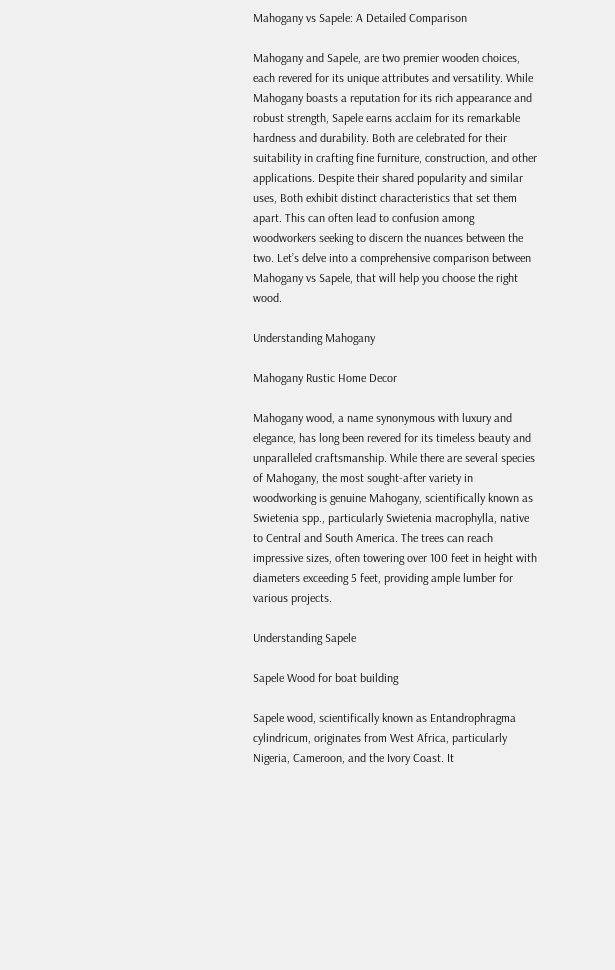Mahogany vs Sapele: A Detailed Comparison

Mahogany and Sapele, are two premier wooden choices, each revered for its unique attributes and versatility. While Mahogany boasts a reputation for its rich appearance and robust strength, Sapele earns acclaim for its remarkable hardness and durability. Both are celebrated for their suitability in crafting fine furniture, construction, and other applications. Despite their shared popularity and similar uses, Both exhibit distinct characteristics that set them apart. This can often lead to confusion among woodworkers seeking to discern the nuances between the two. Let’s delve into a comprehensive comparison between Mahogany vs Sapele, that will help you choose the right wood.

Understanding Mahogany

Mahogany Rustic Home Decor

Mahogany wood, a name synonymous with luxury and elegance, has long been revered for its timeless beauty and unparalleled craftsmanship. While there are several species of Mahogany, the most sought-after variety in woodworking is genuine Mahogany, scientifically known as Swietenia spp., particularly Swietenia macrophylla, native to Central and South America. The trees can reach impressive sizes, often towering over 100 feet in height with diameters exceeding 5 feet, providing ample lumber for various projects.

Understanding Sapele

Sapele Wood for boat building

Sapele wood, scientifically known as Entandrophragma cylindricum, originates from West Africa, particularly Nigeria, Cameroon, and the Ivory Coast. It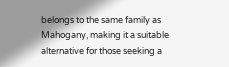belongs to the same family as Mahogany, making it a suitable alternative for those seeking a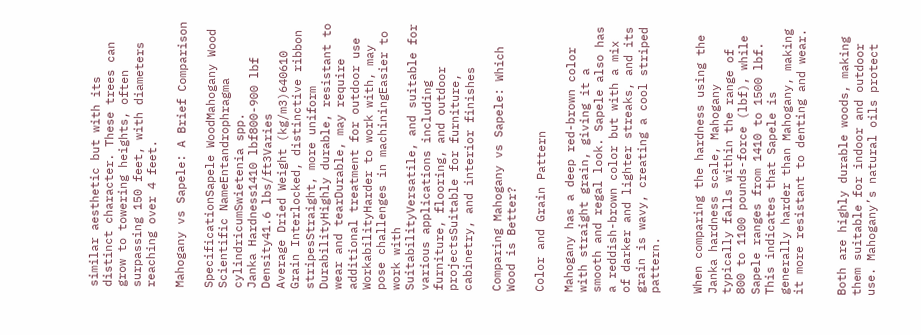similar aesthetic but with its distinct character. These trees can grow to towering heights, often surpassing 150 feet, with diameters reaching over 4 feet.

Mahogany vs Sapele: A Brief Comparison

SpecificationSapele WoodMahogany Wood
Scientific NameEntandrophragma cylindricumSwietenia spp.
Janka Hardness1410 lbf800-900 lbf
Density41.6 lbs/ft3Varies
Average Dried Weight (kg/m3)640610
Grain Interlocked, distinctive ribbon stripesStraight, more uniform
DurabilityHighly durable, resistant to wear and tearDurable, may require additional treatment for outdoor use
WorkabilityHarder to work with, may pose challenges in machiningEasier to work with
SuitabilityVersatile, and suitable for various applications including furniture, flooring, and outdoor projectsSuitable for furniture, cabinetry, and interior finishes

Comparing Mahogany vs Sapele: Which Wood is Better?

Color and Grain Pattern

Mahogany has a deep red-brown color with straight grain, giving it a smooth and regal look. Sapele also has a reddish-brown color but with a mix of darker and lighter streaks, and its grain is wavy, creating a cool striped pattern.


When comparing the hardness using the Janka hardness scale, Mahogany typically falls within the range of 800 to 1100 pounds-force (lbf), while Sapele ranges from 1410 to 1500 lbf. This indicates that Sapele is generally harder than Mahogany, making it more resistant to denting and wear.


Both are highly durable woods, making them suitable for indoor and outdoor use. Mahogany’s natural oils protect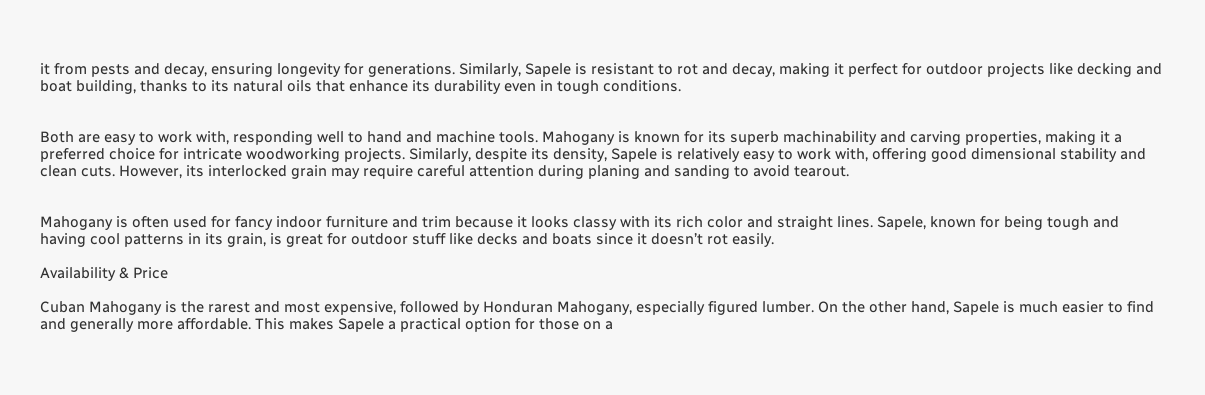it from pests and decay, ensuring longevity for generations. Similarly, Sapele is resistant to rot and decay, making it perfect for outdoor projects like decking and boat building, thanks to its natural oils that enhance its durability even in tough conditions.


Both are easy to work with, responding well to hand and machine tools. Mahogany is known for its superb machinability and carving properties, making it a preferred choice for intricate woodworking projects. Similarly, despite its density, Sapele is relatively easy to work with, offering good dimensional stability and clean cuts. However, its interlocked grain may require careful attention during planing and sanding to avoid tearout.


Mahogany is often used for fancy indoor furniture and trim because it looks classy with its rich color and straight lines. Sapele, known for being tough and having cool patterns in its grain, is great for outdoor stuff like decks and boats since it doesn’t rot easily.

Availability & Price

Cuban Mahogany is the rarest and most expensive, followed by Honduran Mahogany, especially figured lumber. On the other hand, Sapele is much easier to find and generally more affordable. This makes Sapele a practical option for those on a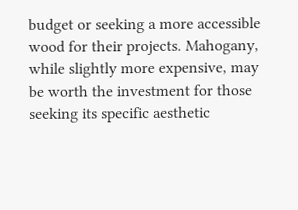budget or seeking a more accessible wood for their projects. Mahogany, while slightly more expensive, may be worth the investment for those seeking its specific aesthetic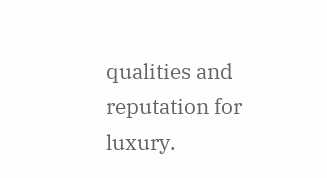qualities and reputation for luxury.